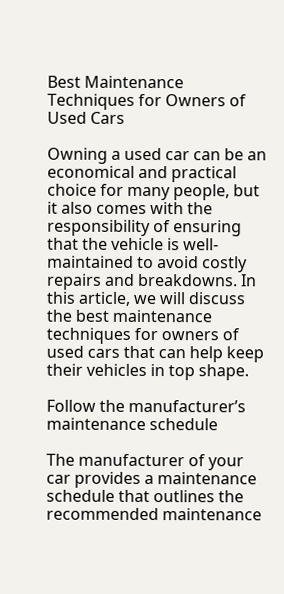Best Maintenance Techniques for Owners of Used Cars

Owning a used car can be an economical and practical choice for many people, but it also comes with the responsibility of ensuring that the vehicle is well-maintained to avoid costly repairs and breakdowns. In this article, we will discuss the best maintenance techniques for owners of used cars that can help keep their vehicles in top shape.

Follow the manufacturer’s maintenance schedule

The manufacturer of your car provides a maintenance schedule that outlines the recommended maintenance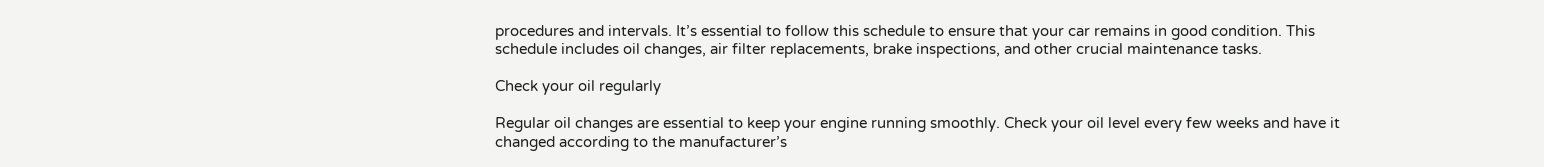procedures and intervals. It’s essential to follow this schedule to ensure that your car remains in good condition. This schedule includes oil changes, air filter replacements, brake inspections, and other crucial maintenance tasks.

Check your oil regularly

Regular oil changes are essential to keep your engine running smoothly. Check your oil level every few weeks and have it changed according to the manufacturer’s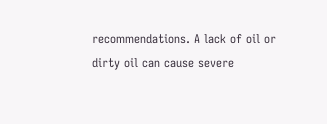recommendations. A lack of oil or dirty oil can cause severe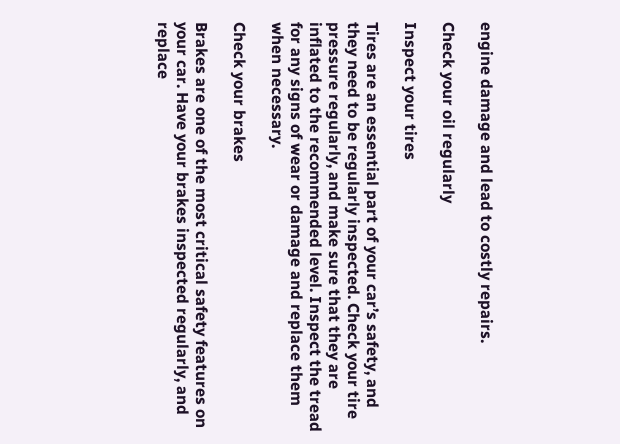engine damage and lead to costly repairs.

Check your oil regularly

Inspect your tires

Tires are an essential part of your car’s safety, and they need to be regularly inspected. Check your tire pressure regularly, and make sure that they are inflated to the recommended level. Inspect the tread for any signs of wear or damage and replace them when necessary.

Check your brakes

Brakes are one of the most critical safety features on your car. Have your brakes inspected regularly, and replace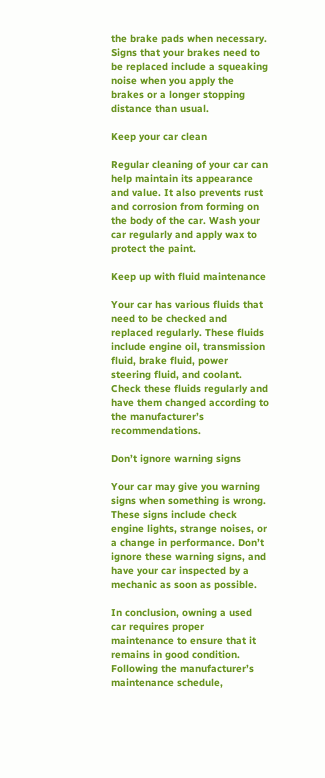the brake pads when necessary. Signs that your brakes need to be replaced include a squeaking noise when you apply the brakes or a longer stopping distance than usual.

Keep your car clean

Regular cleaning of your car can help maintain its appearance and value. It also prevents rust and corrosion from forming on the body of the car. Wash your car regularly and apply wax to protect the paint.

Keep up with fluid maintenance

Your car has various fluids that need to be checked and replaced regularly. These fluids include engine oil, transmission fluid, brake fluid, power steering fluid, and coolant. Check these fluids regularly and have them changed according to the manufacturer’s recommendations.

Don’t ignore warning signs

Your car may give you warning signs when something is wrong. These signs include check engine lights, strange noises, or a change in performance. Don’t ignore these warning signs, and have your car inspected by a mechanic as soon as possible.

In conclusion, owning a used car requires proper maintenance to ensure that it remains in good condition. Following the manufacturer’s maintenance schedule,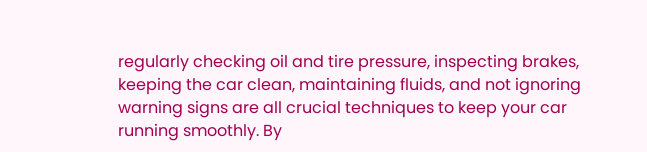regularly checking oil and tire pressure, inspecting brakes, keeping the car clean, maintaining fluids, and not ignoring warning signs are all crucial techniques to keep your car running smoothly. By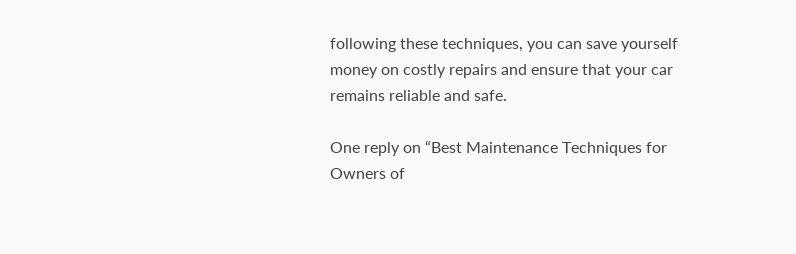following these techniques, you can save yourself money on costly repairs and ensure that your car remains reliable and safe.

One reply on “Best Maintenance Techniques for Owners of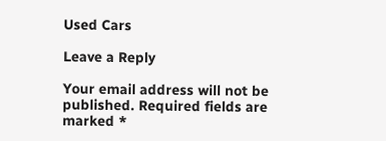Used Cars

Leave a Reply

Your email address will not be published. Required fields are marked *